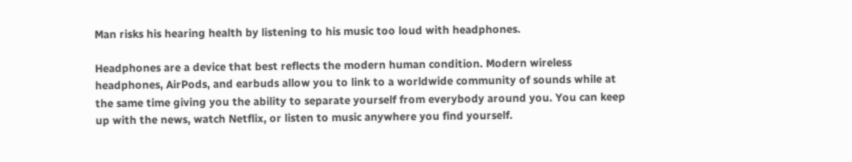Man risks his hearing health by listening to his music too loud with headphones.

Headphones are a device that best reflects the modern human condition. Modern wireless headphones, AirPods, and earbuds allow you to link to a worldwide community of sounds while at the same time giving you the ability to separate yourself from everybody around you. You can keep up with the news, watch Netflix, or listen to music anywhere you find yourself.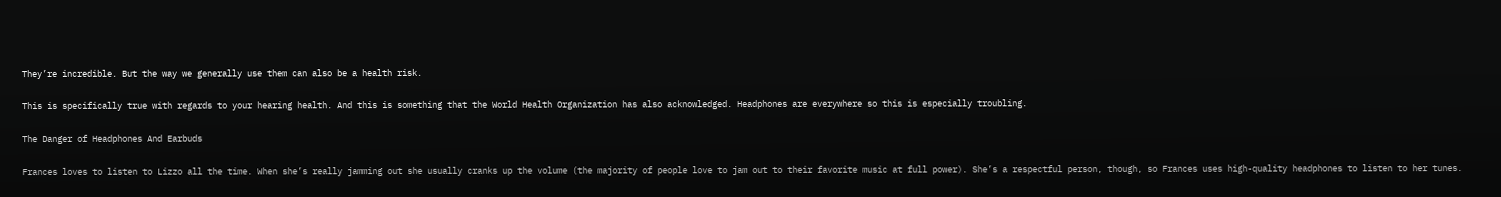They’re incredible. But the way we generally use them can also be a health risk.

This is specifically true with regards to your hearing health. And this is something that the World Health Organization has also acknowledged. Headphones are everywhere so this is especially troubling.

The Danger of Headphones And Earbuds

Frances loves to listen to Lizzo all the time. When she’s really jamming out she usually cranks up the volume (the majority of people love to jam out to their favorite music at full power). She’s a respectful person, though, so Frances uses high-quality headphones to listen to her tunes.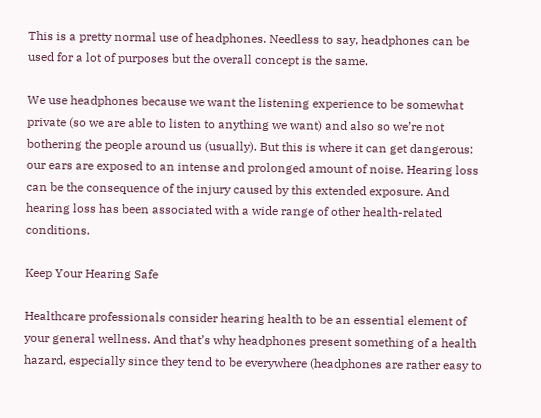This is a pretty normal use of headphones. Needless to say, headphones can be used for a lot of purposes but the overall concept is the same.

We use headphones because we want the listening experience to be somewhat private (so we are able to listen to anything we want) and also so we’re not bothering the people around us (usually). But this is where it can get dangerous: our ears are exposed to an intense and prolonged amount of noise. Hearing loss can be the consequence of the injury caused by this extended exposure. And hearing loss has been associated with a wide range of other health-related conditions.

Keep Your Hearing Safe

Healthcare professionals consider hearing health to be an essential element of your general wellness. And that’s why headphones present something of a health hazard, especially since they tend to be everywhere (headphones are rather easy to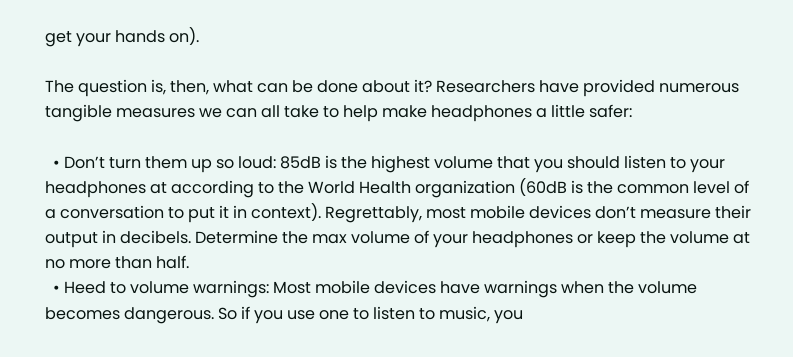get your hands on).

The question is, then, what can be done about it? Researchers have provided numerous tangible measures we can all take to help make headphones a little safer:

  • Don’t turn them up so loud: 85dB is the highest volume that you should listen to your headphones at according to the World Health organization (60dB is the common level of a conversation to put it in context). Regrettably, most mobile devices don’t measure their output in decibels. Determine the max volume of your headphones or keep the volume at no more than half.
  • Heed to volume warnings: Most mobile devices have warnings when the volume becomes dangerous. So if you use one to listen to music, you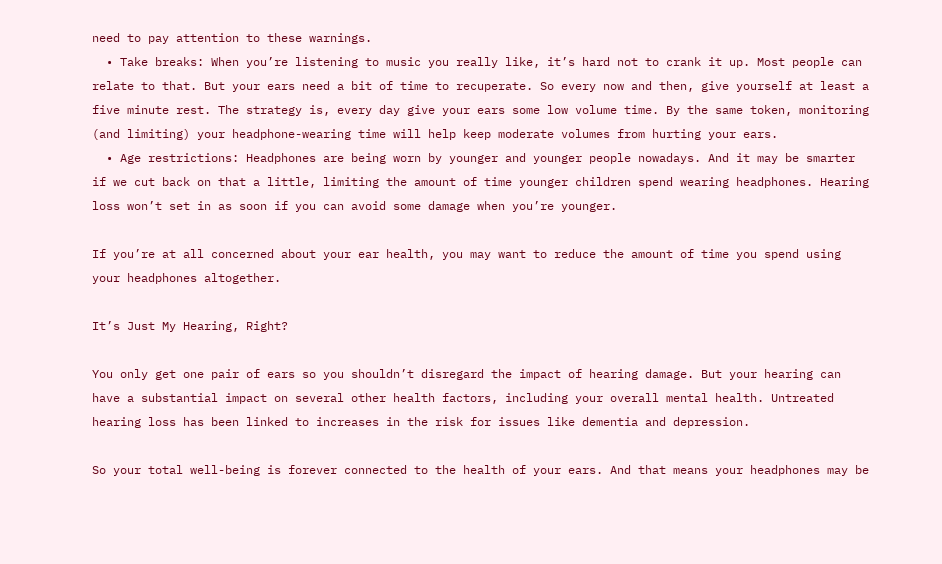need to pay attention to these warnings.
  • Take breaks: When you’re listening to music you really like, it’s hard not to crank it up. Most people can relate to that. But your ears need a bit of time to recuperate. So every now and then, give yourself at least a five minute rest. The strategy is, every day give your ears some low volume time. By the same token, monitoring (and limiting) your headphone-wearing time will help keep moderate volumes from hurting your ears.
  • Age restrictions: Headphones are being worn by younger and younger people nowadays. And it may be smarter if we cut back on that a little, limiting the amount of time younger children spend wearing headphones. Hearing loss won’t set in as soon if you can avoid some damage when you’re younger.

If you’re at all concerned about your ear health, you may want to reduce the amount of time you spend using your headphones altogether.

It’s Just My Hearing, Right?

You only get one pair of ears so you shouldn’t disregard the impact of hearing damage. But your hearing can have a substantial impact on several other health factors, including your overall mental health. Untreated hearing loss has been linked to increases in the risk for issues like dementia and depression.

So your total well-being is forever connected to the health of your ears. And that means your headphones may be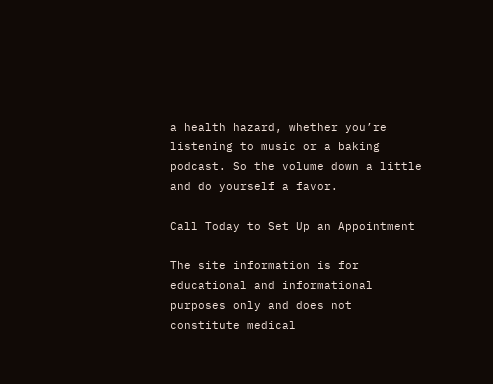a health hazard, whether you’re listening to music or a baking podcast. So the volume down a little and do yourself a favor.

Call Today to Set Up an Appointment

The site information is for educational and informational purposes only and does not constitute medical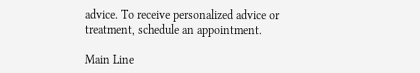advice. To receive personalized advice or treatment, schedule an appointment.

Main Line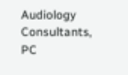Audiology Consultants, PC